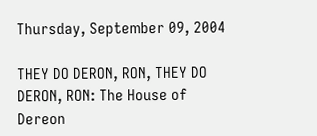Thursday, September 09, 2004

THEY DO DERON, RON, THEY DO DERON, RON: The House of Dereon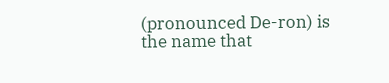(pronounced De-ron) is the name that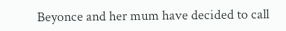Beyonce and her mum have decided to call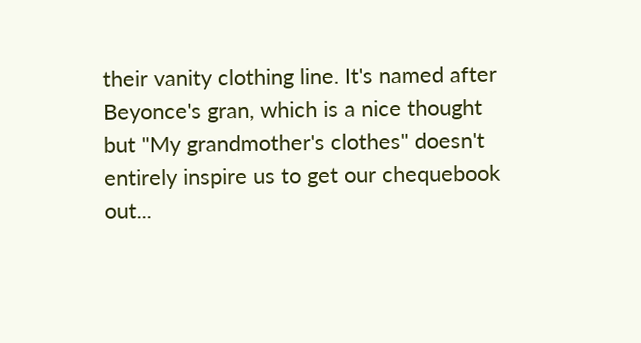their vanity clothing line. It's named after Beyonce's gran, which is a nice thought but "My grandmother's clothes" doesn't entirely inspire us to get our chequebook out...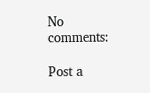No comments:

Post a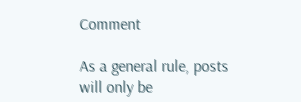Comment

As a general rule, posts will only be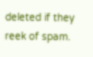deleted if they reek of spam.